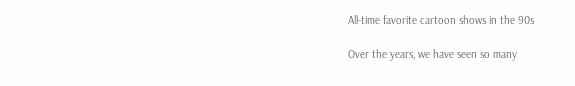All-time favorite cartoon shows in the 90s

Over the years, we have seen so many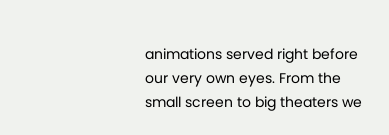animations served right before our very own eyes. From the small screen to big theaters we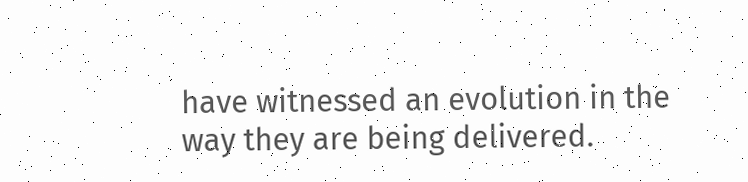have witnessed an evolution in the way they are being delivered.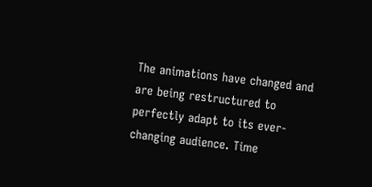The animations have changed and are being restructured to perfectly adapt to its ever-changing audience. Time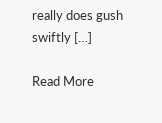really does gush swiftly […]

Read More